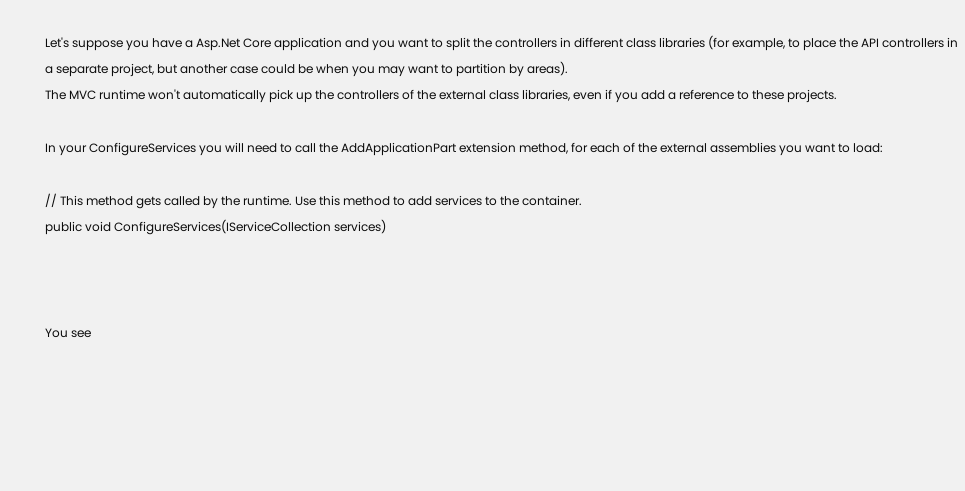Let's suppose you have a Asp.Net Core application and you want to split the controllers in different class libraries (for example, to place the API controllers in a separate project, but another case could be when you may want to partition by areas).
The MVC runtime won't automatically pick up the controllers of the external class libraries, even if you add a reference to these projects.

In your ConfigureServices you will need to call the AddApplicationPart extension method, for each of the external assemblies you want to load:

// This method gets called by the runtime. Use this method to add services to the container.
public void ConfigureServices(IServiceCollection services)



You see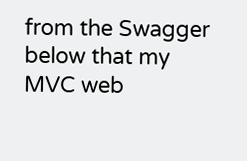from the Swagger below that my MVC web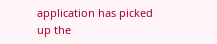application has picked up the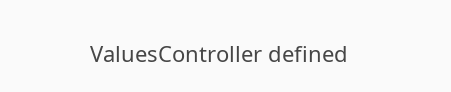ValuesController defined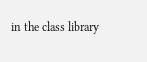in the class library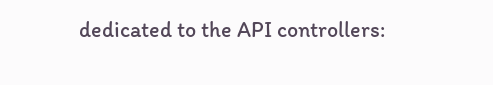dedicated to the API controllers: